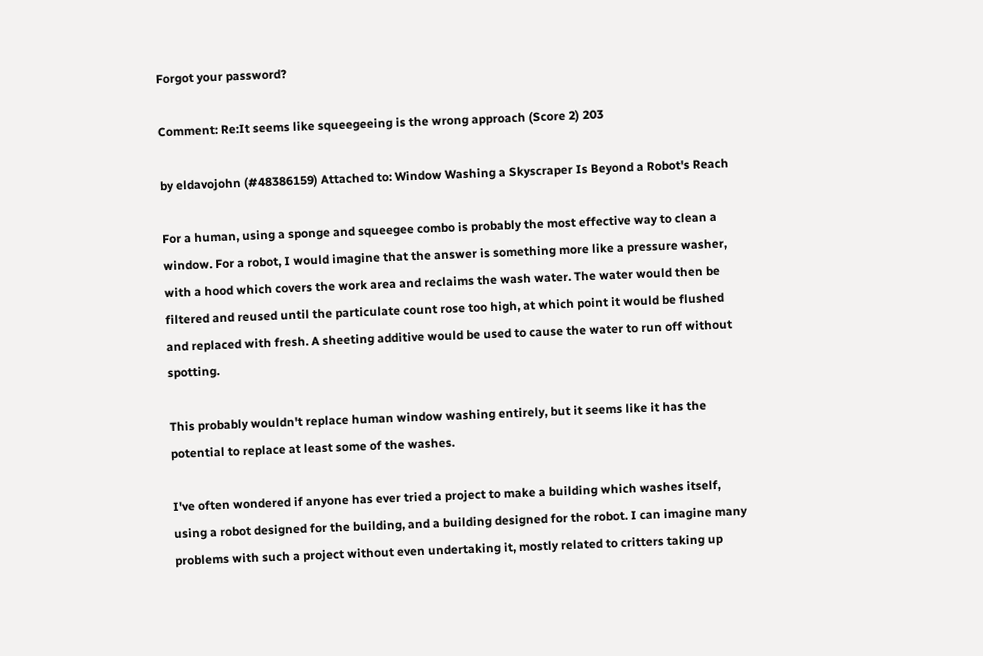Forgot your password?

Comment: Re:It seems like squeegeeing is the wrong approach (Score 2) 203

by eldavojohn (#48386159) Attached to: Window Washing a Skyscraper Is Beyond a Robot's Reach

For a human, using a sponge and squeegee combo is probably the most effective way to clean a window. For a robot, I would imagine that the answer is something more like a pressure washer, with a hood which covers the work area and reclaims the wash water. The water would then be filtered and reused until the particulate count rose too high, at which point it would be flushed and replaced with fresh. A sheeting additive would be used to cause the water to run off without spotting.

This probably wouldn't replace human window washing entirely, but it seems like it has the potential to replace at least some of the washes.

I've often wondered if anyone has ever tried a project to make a building which washes itself, using a robot designed for the building, and a building designed for the robot. I can imagine many problems with such a project without even undertaking it, mostly related to critters taking up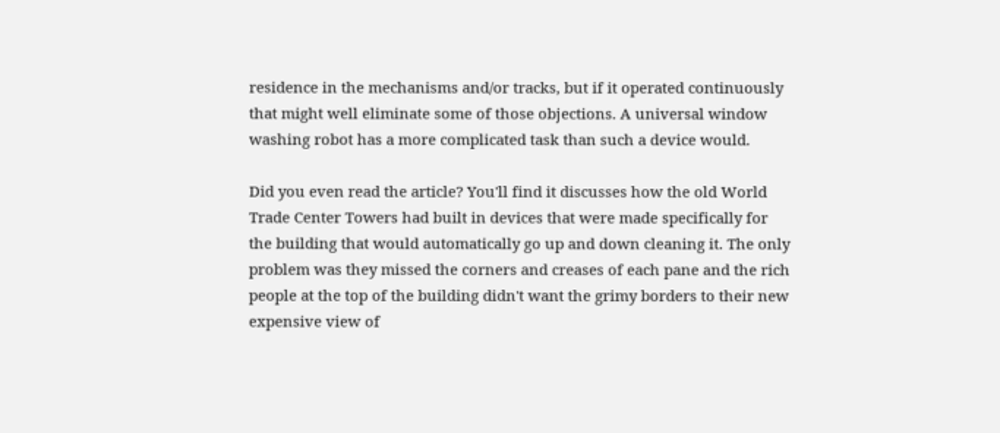residence in the mechanisms and/or tracks, but if it operated continuously that might well eliminate some of those objections. A universal window washing robot has a more complicated task than such a device would.

Did you even read the article? You'll find it discusses how the old World Trade Center Towers had built in devices that were made specifically for the building that would automatically go up and down cleaning it. The only problem was they missed the corners and creases of each pane and the rich people at the top of the building didn't want the grimy borders to their new expensive view of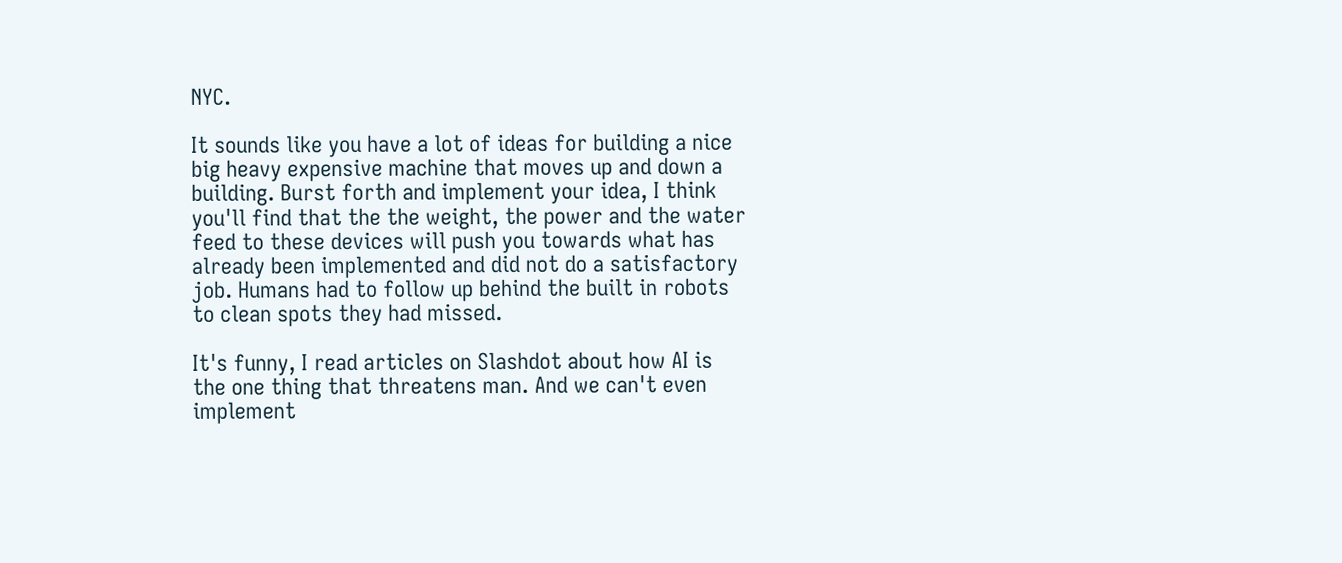NYC.

It sounds like you have a lot of ideas for building a nice big heavy expensive machine that moves up and down a building. Burst forth and implement your idea, I think you'll find that the the weight, the power and the water feed to these devices will push you towards what has already been implemented and did not do a satisfactory job. Humans had to follow up behind the built in robots to clean spots they had missed.

It's funny, I read articles on Slashdot about how AI is the one thing that threatens man. And we can't even implement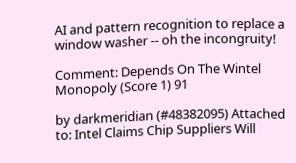AI and pattern recognition to replace a window washer -- oh the incongruity!

Comment: Depends On The Wintel Monopoly (Score 1) 91

by darkmeridian (#48382095) Attached to: Intel Claims Chip Suppliers Will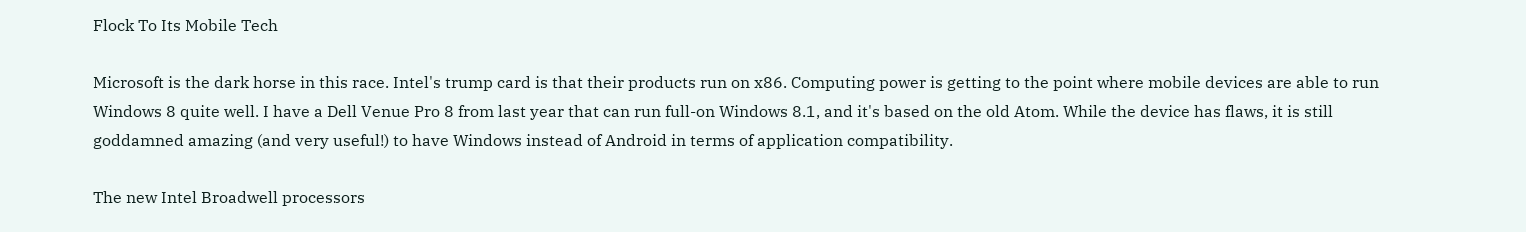Flock To Its Mobile Tech

Microsoft is the dark horse in this race. Intel's trump card is that their products run on x86. Computing power is getting to the point where mobile devices are able to run Windows 8 quite well. I have a Dell Venue Pro 8 from last year that can run full-on Windows 8.1, and it's based on the old Atom. While the device has flaws, it is still goddamned amazing (and very useful!) to have Windows instead of Android in terms of application compatibility.

The new Intel Broadwell processors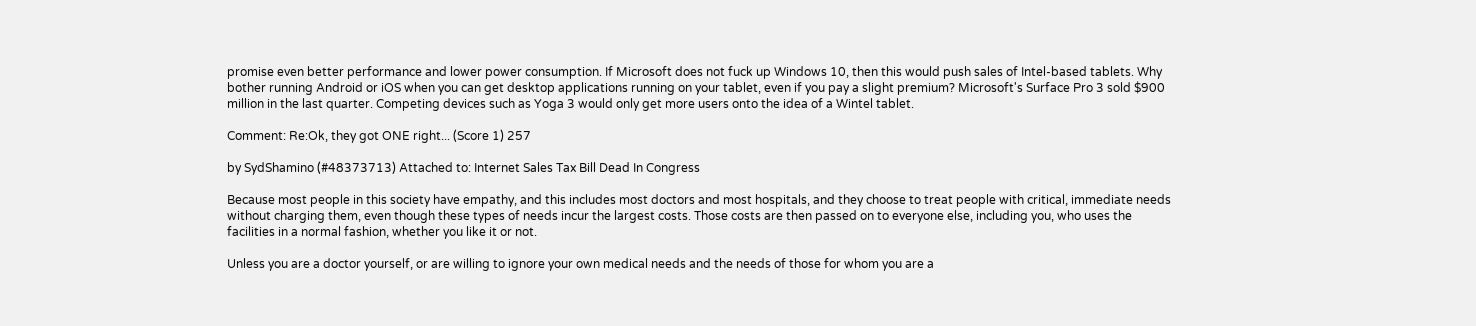promise even better performance and lower power consumption. If Microsoft does not fuck up Windows 10, then this would push sales of Intel-based tablets. Why bother running Android or iOS when you can get desktop applications running on your tablet, even if you pay a slight premium? Microsoft's Surface Pro 3 sold $900 million in the last quarter. Competing devices such as Yoga 3 would only get more users onto the idea of a Wintel tablet.

Comment: Re:Ok, they got ONE right... (Score 1) 257

by SydShamino (#48373713) Attached to: Internet Sales Tax Bill Dead In Congress

Because most people in this society have empathy, and this includes most doctors and most hospitals, and they choose to treat people with critical, immediate needs without charging them, even though these types of needs incur the largest costs. Those costs are then passed on to everyone else, including you, who uses the facilities in a normal fashion, whether you like it or not.

Unless you are a doctor yourself, or are willing to ignore your own medical needs and the needs of those for whom you are a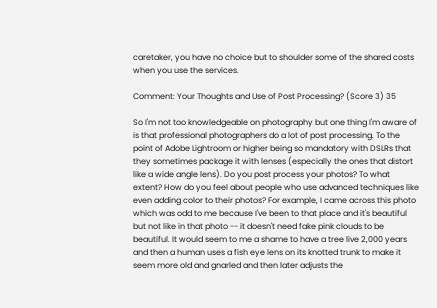caretaker, you have no choice but to shoulder some of the shared costs when you use the services.

Comment: Your Thoughts and Use of Post Processing? (Score 3) 35

So I'm not too knowledgeable on photography but one thing I'm aware of is that professional photographers do a lot of post processing. To the point of Adobe Lightroom or higher being so mandatory with DSLRs that they sometimes package it with lenses (especially the ones that distort like a wide angle lens). Do you post process your photos? To what extent? How do you feel about people who use advanced techniques like even adding color to their photos? For example, I came across this photo which was odd to me because I've been to that place and it's beautiful but not like in that photo -- it doesn't need fake pink clouds to be beautiful. It would seem to me a shame to have a tree live 2,000 years and then a human uses a fish eye lens on its knotted trunk to make it seem more old and gnarled and then later adjusts the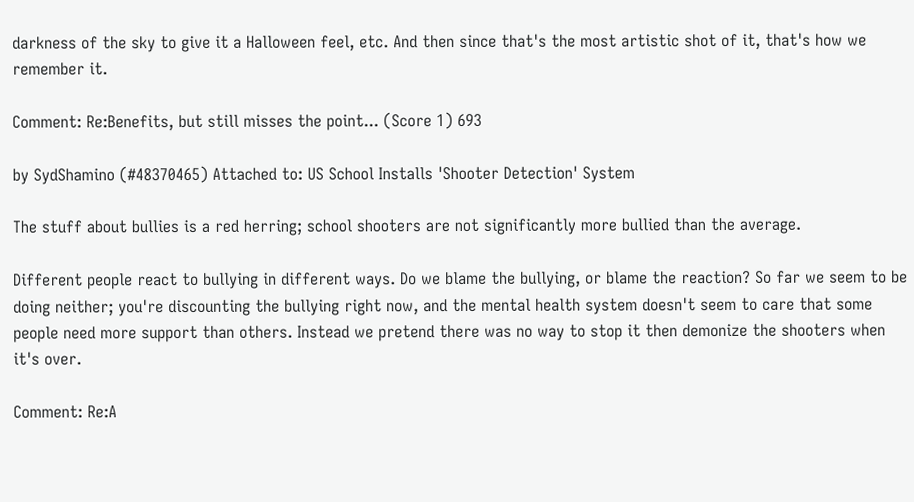darkness of the sky to give it a Halloween feel, etc. And then since that's the most artistic shot of it, that's how we remember it.

Comment: Re:Benefits, but still misses the point... (Score 1) 693

by SydShamino (#48370465) Attached to: US School Installs 'Shooter Detection' System

The stuff about bullies is a red herring; school shooters are not significantly more bullied than the average.

Different people react to bullying in different ways. Do we blame the bullying, or blame the reaction? So far we seem to be doing neither; you're discounting the bullying right now, and the mental health system doesn't seem to care that some people need more support than others. Instead we pretend there was no way to stop it then demonize the shooters when it's over.

Comment: Re:A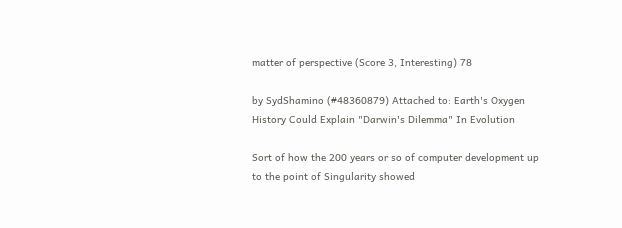matter of perspective (Score 3, Interesting) 78

by SydShamino (#48360879) Attached to: Earth's Oxygen History Could Explain "Darwin's Dilemma" In Evolution

Sort of how the 200 years or so of computer development up to the point of Singularity showed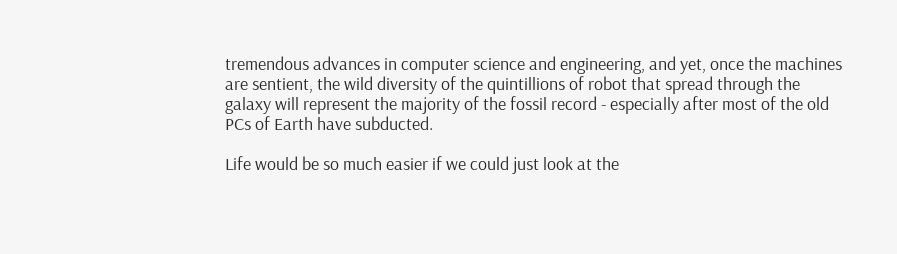tremendous advances in computer science and engineering, and yet, once the machines are sentient, the wild diversity of the quintillions of robot that spread through the galaxy will represent the majority of the fossil record - especially after most of the old PCs of Earth have subducted.

Life would be so much easier if we could just look at the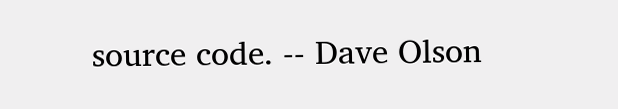source code. -- Dave Olson